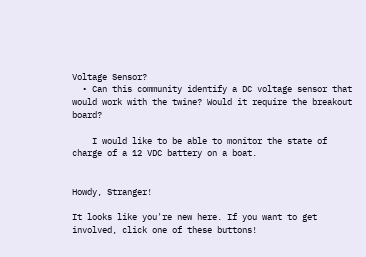Voltage Sensor?
  • Can this community identify a DC voltage sensor that would work with the twine? Would it require the breakout board?

    I would like to be able to monitor the state of charge of a 12 VDC battery on a boat.


Howdy, Stranger!

It looks like you're new here. If you want to get involved, click one of these buttons!